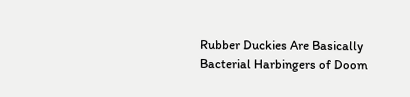Rubber Duckies Are Basically Bacterial Harbingers of Doom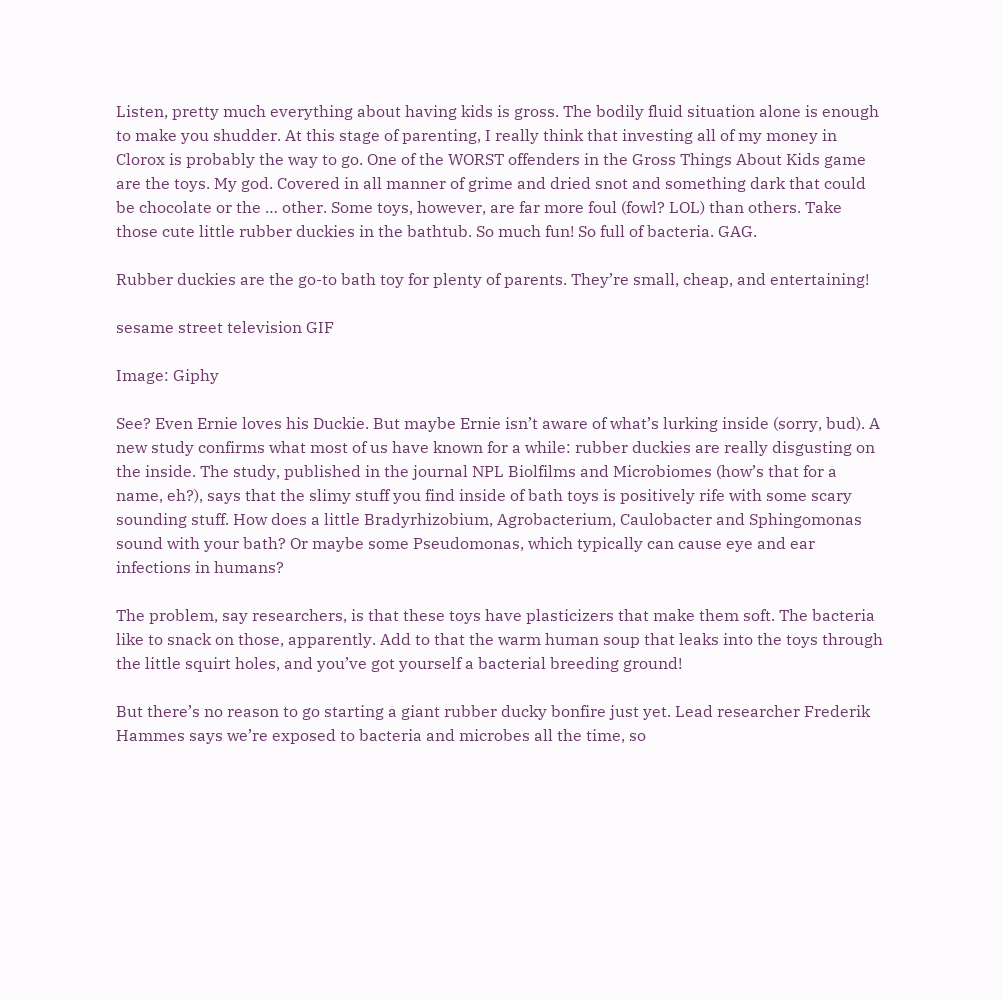Listen, pretty much everything about having kids is gross. The bodily fluid situation alone is enough to make you shudder. At this stage of parenting, I really think that investing all of my money in Clorox is probably the way to go. One of the WORST offenders in the Gross Things About Kids game are the toys. My god. Covered in all manner of grime and dried snot and something dark that could be chocolate or the … other. Some toys, however, are far more foul (fowl? LOL) than others. Take those cute little rubber duckies in the bathtub. So much fun! So full of bacteria. GAG.

Rubber duckies are the go-to bath toy for plenty of parents. They’re small, cheap, and entertaining!

sesame street television GIF

Image: Giphy

See? Even Ernie loves his Duckie. But maybe Ernie isn’t aware of what’s lurking inside (sorry, bud). A new study confirms what most of us have known for a while: rubber duckies are really disgusting on the inside. The study, published in the journal NPL Biolfilms and Microbiomes (how’s that for a name, eh?), says that the slimy stuff you find inside of bath toys is positively rife with some scary sounding stuff. How does a little Bradyrhizobium, Agrobacterium, Caulobacter and Sphingomonas sound with your bath? Or maybe some Pseudomonas, which typically can cause eye and ear infections in humans?

The problem, say researchers, is that these toys have plasticizers that make them soft. The bacteria like to snack on those, apparently. Add to that the warm human soup that leaks into the toys through the little squirt holes, and you’ve got yourself a bacterial breeding ground!

But there’s no reason to go starting a giant rubber ducky bonfire just yet. Lead researcher Frederik Hammes says we’re exposed to bacteria and microbes all the time, so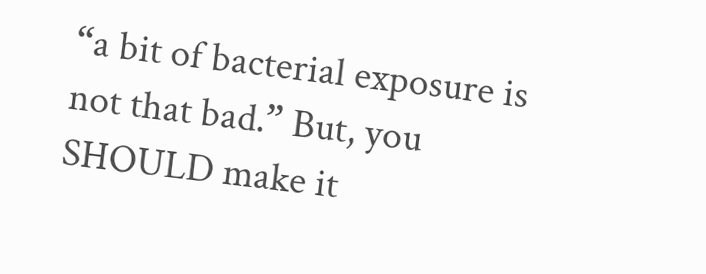“a bit of bacterial exposure is not that bad.” But, you SHOULD make it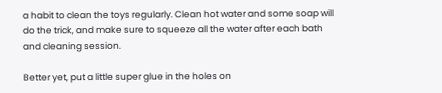a habit to clean the toys regularly. Clean hot water and some soap will do the trick, and make sure to squeeze all the water after each bath and cleaning session.

Better yet, put a little super glue in the holes on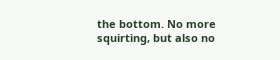the bottom. No more squirting, but also no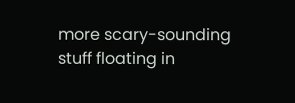more scary-sounding stuff floating in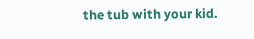the tub with your kid.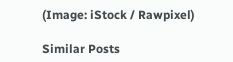(Image: iStock / Rawpixel)

Similar Posts